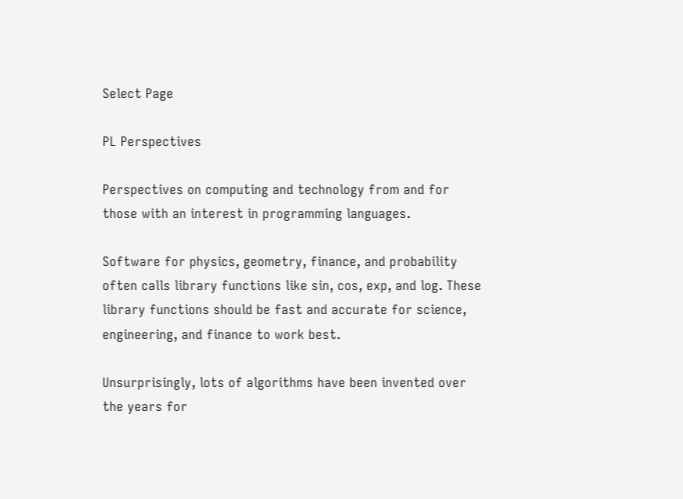Select Page

PL Perspectives

Perspectives on computing and technology from and for those with an interest in programming languages.

Software for physics, geometry, finance, and probability often calls library functions like sin, cos, exp, and log. These library functions should be fast and accurate for science, engineering, and finance to work best.

Unsurprisingly, lots of algorithms have been invented over the years for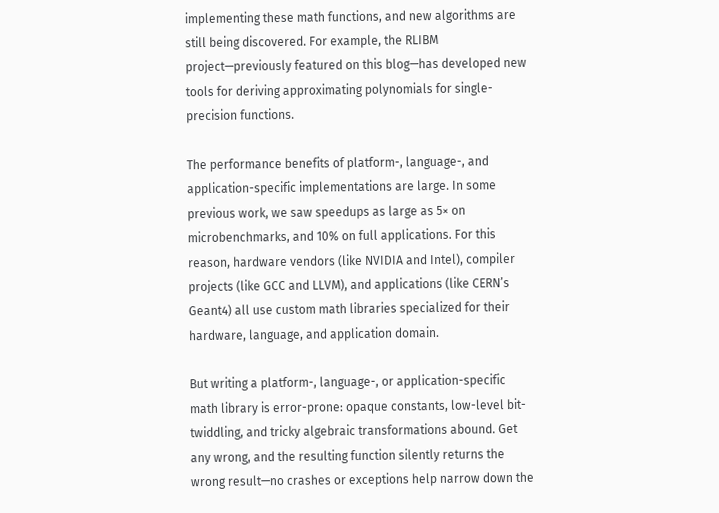implementing these math functions, and new algorithms are still being discovered. For example, the RLIBM project—previously featured on this blog—has developed new tools for deriving approximating polynomials for single-precision functions.

The performance benefits of platform-, language-, and application-specific implementations are large. In some previous work, we saw speedups as large as 5× on microbenchmarks, and 10% on full applications. For this reason, hardware vendors (like NVIDIA and Intel), compiler projects (like GCC and LLVM), and applications (like CERN’s Geant4) all use custom math libraries specialized for their hardware, language, and application domain.

But writing a platform-, language-, or application-specific math library is error-prone: opaque constants, low-level bit-twiddling, and tricky algebraic transformations abound. Get any wrong, and the resulting function silently returns the wrong result—no crashes or exceptions help narrow down the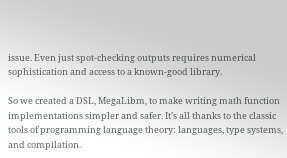issue. Even just spot-checking outputs requires numerical sophistication and access to a known-good library.

So we created a DSL, MegaLibm, to make writing math function implementations simpler and safer. It’s all thanks to the classic tools of programming language theory: languages, type systems, and compilation.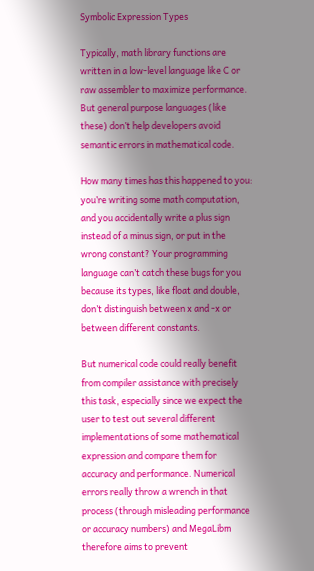Symbolic Expression Types

Typically, math library functions are written in a low-level language like C or raw assembler to maximize performance. But general purpose languages (like these) don’t help developers avoid semantic errors in mathematical code.

How many times has this happened to you: you’re writing some math computation, and you accidentally write a plus sign instead of a minus sign, or put in the wrong constant? Your programming language can’t catch these bugs for you because its types, like float and double, don’t distinguish between x and -x or between different constants.

But numerical code could really benefit from compiler assistance with precisely this task, especially since we expect the user to test out several different implementations of some mathematical expression and compare them for accuracy and performance. Numerical errors really throw a wrench in that process (through misleading performance or accuracy numbers) and MegaLibm therefore aims to prevent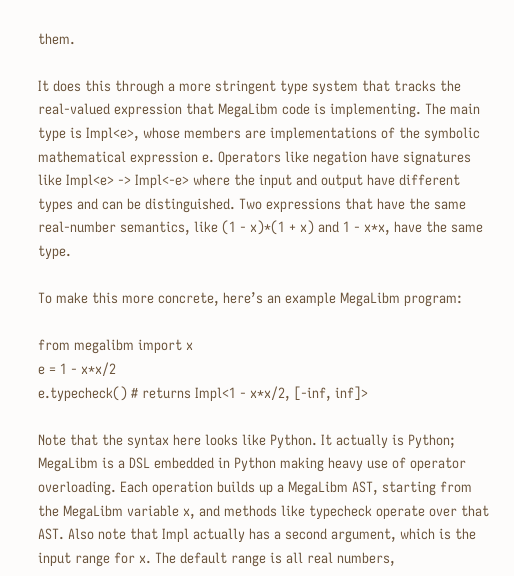them.

It does this through a more stringent type system that tracks the real-valued expression that MegaLibm code is implementing. The main type is Impl<e>, whose members are implementations of the symbolic mathematical expression e. Operators like negation have signatures like Impl<e> -> Impl<-e> where the input and output have different types and can be distinguished. Two expressions that have the same real-number semantics, like (1 - x)*(1 + x) and 1 - x*x, have the same type.

To make this more concrete, here’s an example MegaLibm program:

from megalibm import x
e = 1 - x*x/2
e.typecheck() # returns Impl<1 - x*x/2, [-inf, inf]>

Note that the syntax here looks like Python. It actually is Python; MegaLibm is a DSL embedded in Python making heavy use of operator overloading. Each operation builds up a MegaLibm AST, starting from the MegaLibm variable x, and methods like typecheck operate over that AST. Also note that Impl actually has a second argument, which is the input range for x. The default range is all real numbers,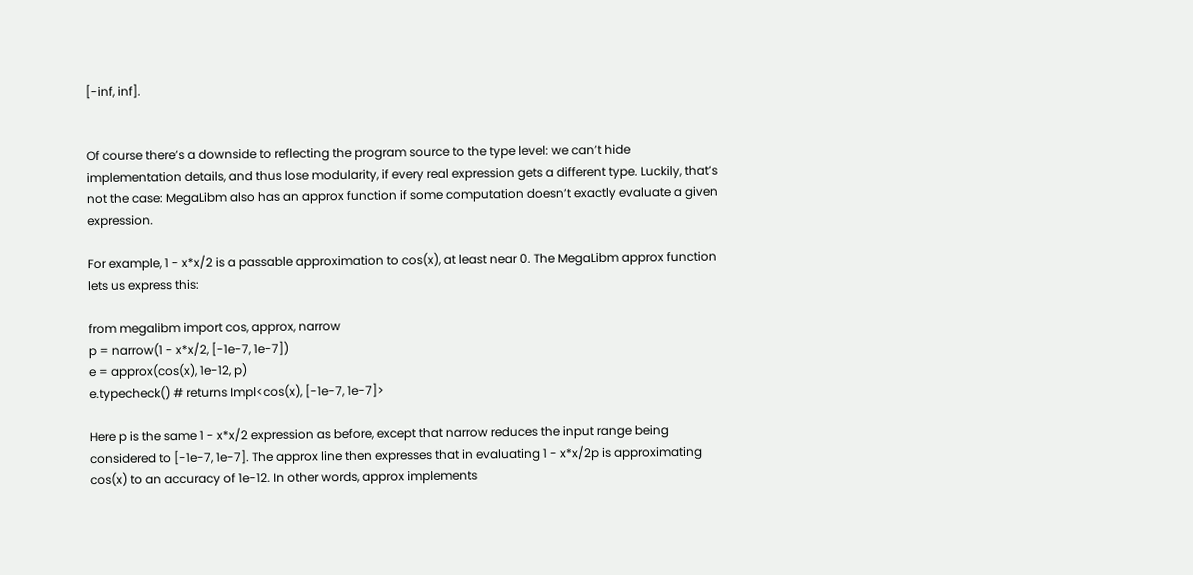[-inf, inf].


Of course there’s a downside to reflecting the program source to the type level: we can’t hide implementation details, and thus lose modularity, if every real expression gets a different type. Luckily, that’s not the case: MegaLibm also has an approx function if some computation doesn’t exactly evaluate a given expression.

For example, 1 - x*x/2 is a passable approximation to cos(x), at least near 0. The MegaLibm approx function lets us express this:

from megalibm import cos, approx, narrow
p = narrow(1 - x*x/2, [-1e-7, 1e-7])
e = approx(cos(x), 1e-12, p)
e.typecheck() # returns Impl<cos(x), [-1e-7, 1e-7]>

Here p is the same 1 - x*x/2 expression as before, except that narrow reduces the input range being considered to [-1e-7, 1e-7]. The approx line then expresses that in evaluating 1 - x*x/2p is approximating cos(x) to an accuracy of 1e-12. In other words, approx implements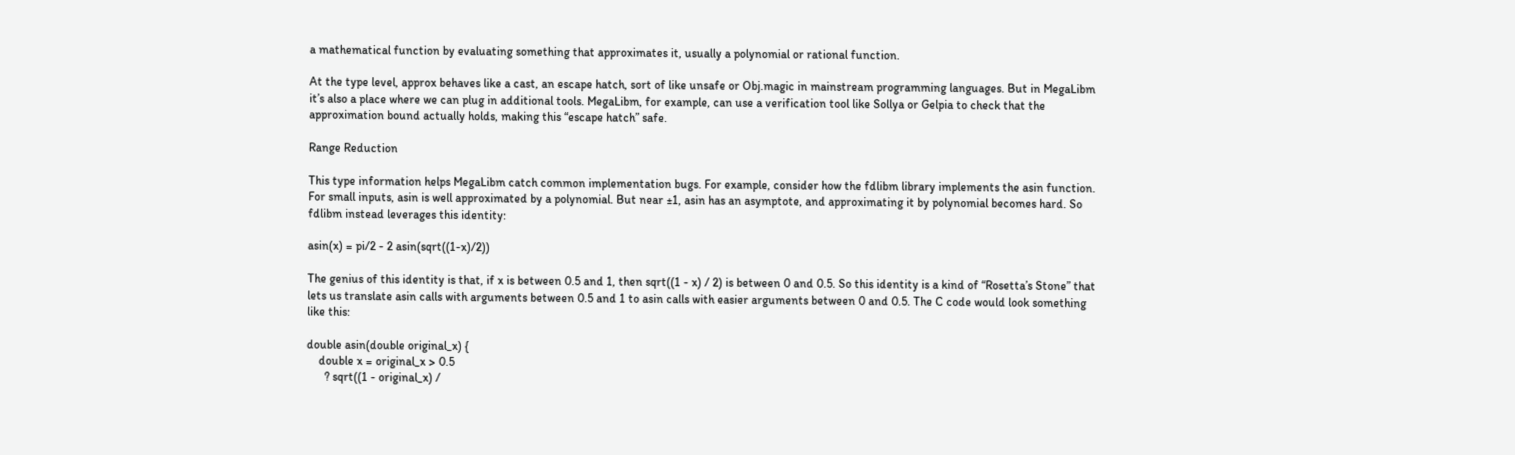a mathematical function by evaluating something that approximates it, usually a polynomial or rational function.

At the type level, approx behaves like a cast, an escape hatch, sort of like unsafe or Obj.magic in mainstream programming languages. But in MegaLibm it’s also a place where we can plug in additional tools. MegaLibm, for example, can use a verification tool like Sollya or Gelpia to check that the approximation bound actually holds, making this “escape hatch” safe.

Range Reduction

This type information helps MegaLibm catch common implementation bugs. For example, consider how the fdlibm library implements the asin function. For small inputs, asin is well approximated by a polynomial. But near ±1, asin has an asymptote, and approximating it by polynomial becomes hard. So fdlibm instead leverages this identity:

asin(x) = pi/2 - 2 asin(sqrt((1-x)/2))

The genius of this identity is that, if x is between 0.5 and 1, then sqrt((1 - x) / 2) is between 0 and 0.5. So this identity is a kind of “Rosetta’s Stone” that lets us translate asin calls with arguments between 0.5 and 1 to asin calls with easier arguments between 0 and 0.5. The C code would look something like this:

double asin(double original_x) {
    double x = original_x > 0.5
      ? sqrt((1 - original_x) /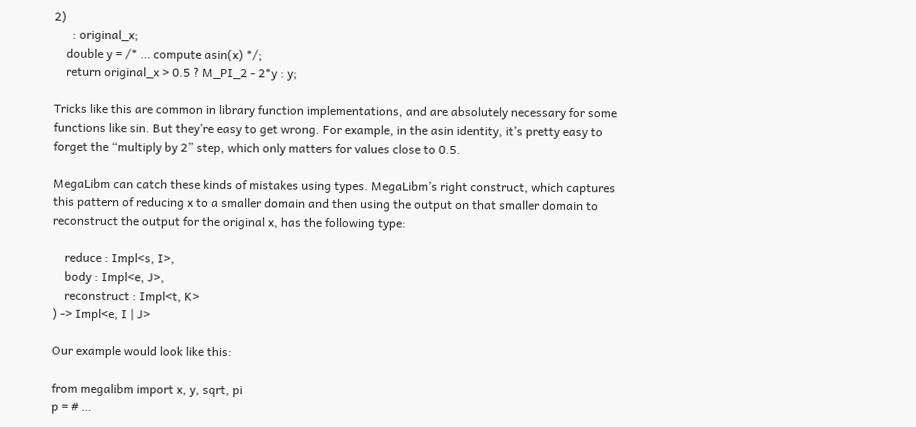2)
      : original_x;
    double y = /* … compute asin(x) */;
    return original_x > 0.5 ? M_PI_2 - 2*y : y;

Tricks like this are common in library function implementations, and are absolutely necessary for some functions like sin. But they’re easy to get wrong. For example, in the asin identity, it’s pretty easy to forget the “multiply by 2” step, which only matters for values close to 0.5.

MegaLibm can catch these kinds of mistakes using types. MegaLibm’s right construct, which captures this pattern of reducing x to a smaller domain and then using the output on that smaller domain to reconstruct the output for the original x, has the following type:

    reduce : Impl<s, I>,
    body : Impl<e, J>,
    reconstruct : Impl<t, K>
) -> Impl<e, I | J>

Our example would look like this:

from megalibm import x, y, sqrt, pi
p = # …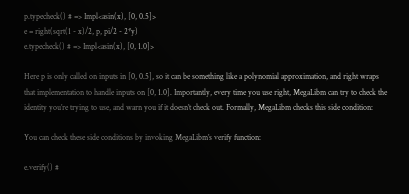p.typecheck() # => Impl<asin(x), [0, 0.5]>
e = right(sqrt(1 - x)/2, p, pi/2 - 2*y)
e.typecheck() # => Impl<asin(x), [0, 1.0]>

Here p is only called on inputs in [0, 0.5], so it can be something like a polynomial approximation, and right wraps that implementation to handle inputs on [0, 1.0]. Importantly, every time you use right, MegaLibm can try to check the identity you’re trying to use, and warn you if it doesn’t check out. Formally, MegaLibm checks this side condition:

You can check these side conditions by invoking MegaLibm’s verify function:

e.verify() #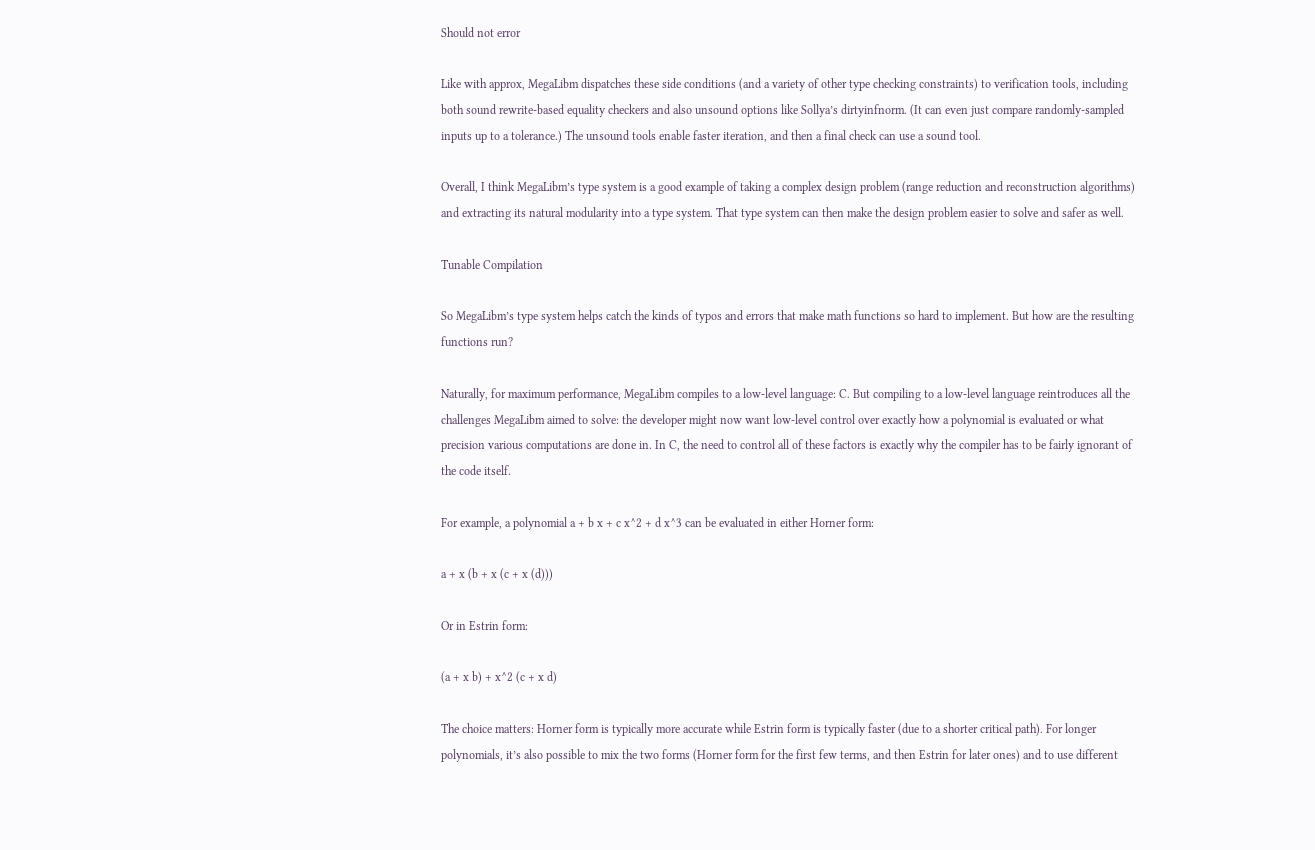Should not error

Like with approx, MegaLibm dispatches these side conditions (and a variety of other type checking constraints) to verification tools, including both sound rewrite-based equality checkers and also unsound options like Sollya’s dirtyinfnorm. (It can even just compare randomly-sampled inputs up to a tolerance.) The unsound tools enable faster iteration, and then a final check can use a sound tool.

Overall, I think MegaLibm’s type system is a good example of taking a complex design problem (range reduction and reconstruction algorithms) and extracting its natural modularity into a type system. That type system can then make the design problem easier to solve and safer as well.

Tunable Compilation

So MegaLibm’s type system helps catch the kinds of typos and errors that make math functions so hard to implement. But how are the resulting functions run?

Naturally, for maximum performance, MegaLibm compiles to a low-level language: C. But compiling to a low-level language reintroduces all the challenges MegaLibm aimed to solve: the developer might now want low-level control over exactly how a polynomial is evaluated or what precision various computations are done in. In C, the need to control all of these factors is exactly why the compiler has to be fairly ignorant of the code itself.

For example, a polynomial a + b x + c x^2 + d x^3 can be evaluated in either Horner form:

a + x (b + x (c + x (d)))

Or in Estrin form:

(a + x b) + x^2 (c + x d)

The choice matters: Horner form is typically more accurate while Estrin form is typically faster (due to a shorter critical path). For longer polynomials, it’s also possible to mix the two forms (Horner form for the first few terms, and then Estrin for later ones) and to use different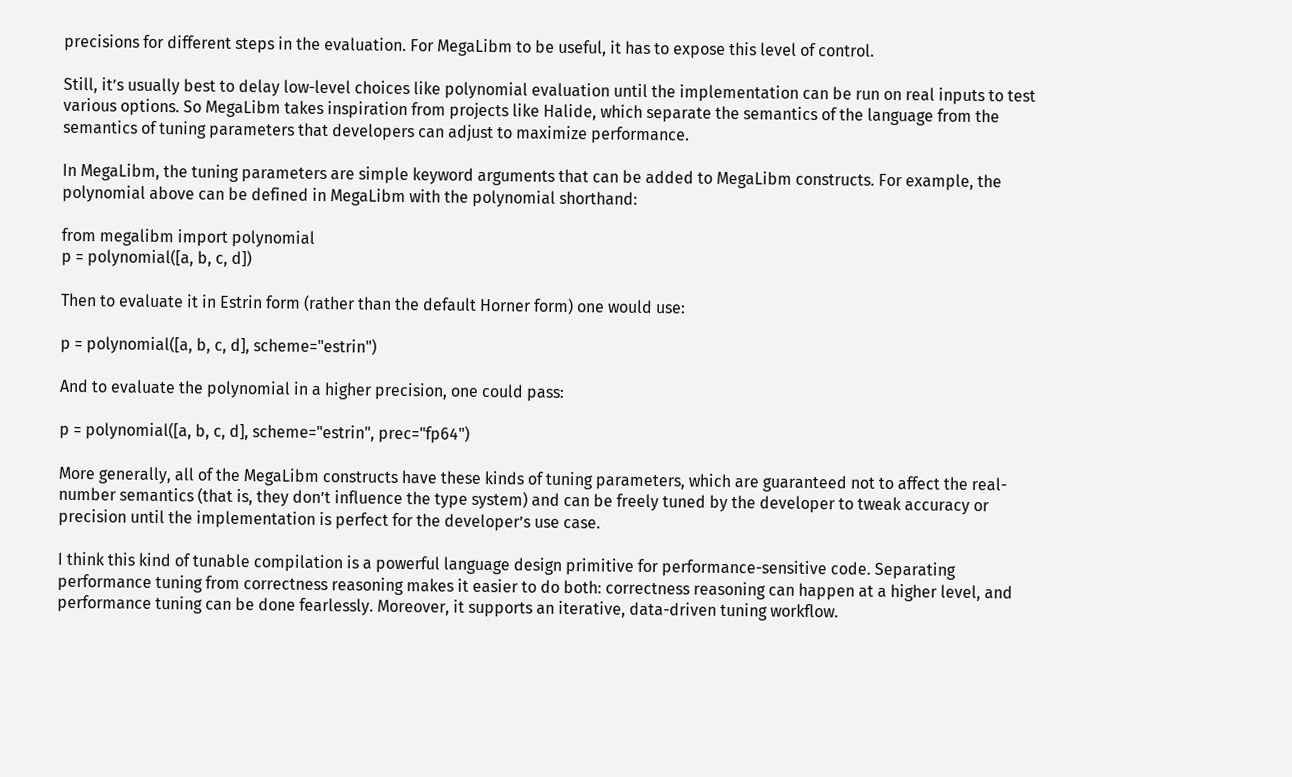precisions for different steps in the evaluation. For MegaLibm to be useful, it has to expose this level of control.

Still, it’s usually best to delay low-level choices like polynomial evaluation until the implementation can be run on real inputs to test various options. So MegaLibm takes inspiration from projects like Halide, which separate the semantics of the language from the semantics of tuning parameters that developers can adjust to maximize performance.

In MegaLibm, the tuning parameters are simple keyword arguments that can be added to MegaLibm constructs. For example, the polynomial above can be defined in MegaLibm with the polynomial shorthand:

from megalibm import polynomial
p = polynomial([a, b, c, d])

Then to evaluate it in Estrin form (rather than the default Horner form) one would use:

p = polynomial([a, b, c, d], scheme="estrin")

And to evaluate the polynomial in a higher precision, one could pass:

p = polynomial([a, b, c, d], scheme="estrin", prec="fp64")

More generally, all of the MegaLibm constructs have these kinds of tuning parameters, which are guaranteed not to affect the real-number semantics (that is, they don’t influence the type system) and can be freely tuned by the developer to tweak accuracy or precision until the implementation is perfect for the developer’s use case.

I think this kind of tunable compilation is a powerful language design primitive for performance-sensitive code. Separating performance tuning from correctness reasoning makes it easier to do both: correctness reasoning can happen at a higher level, and performance tuning can be done fearlessly. Moreover, it supports an iterative, data-driven tuning workflow.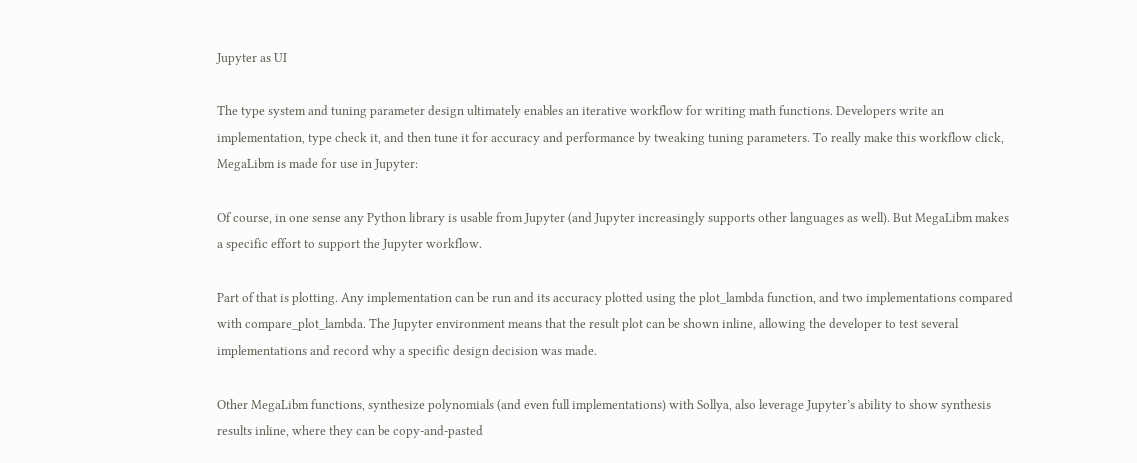Jupyter as UI

The type system and tuning parameter design ultimately enables an iterative workflow for writing math functions. Developers write an implementation, type check it, and then tune it for accuracy and performance by tweaking tuning parameters. To really make this workflow click, MegaLibm is made for use in Jupyter:

Of course, in one sense any Python library is usable from Jupyter (and Jupyter increasingly supports other languages as well). But MegaLibm makes a specific effort to support the Jupyter workflow.

Part of that is plotting. Any implementation can be run and its accuracy plotted using the plot_lambda function, and two implementations compared with compare_plot_lambda. The Jupyter environment means that the result plot can be shown inline, allowing the developer to test several implementations and record why a specific design decision was made.

Other MegaLibm functions, synthesize polynomials (and even full implementations) with Sollya, also leverage Jupyter’s ability to show synthesis results inline, where they can be copy-and-pasted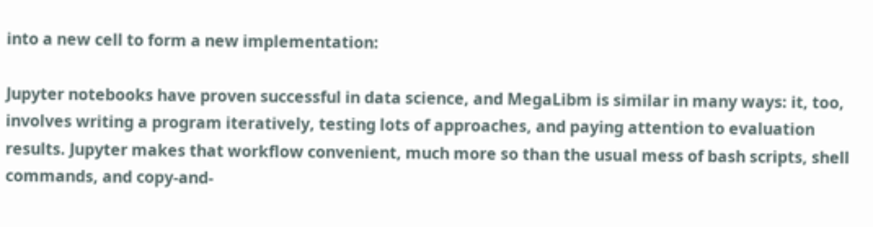into a new cell to form a new implementation:

Jupyter notebooks have proven successful in data science, and MegaLibm is similar in many ways: it, too, involves writing a program iteratively, testing lots of approaches, and paying attention to evaluation results. Jupyter makes that workflow convenient, much more so than the usual mess of bash scripts, shell commands, and copy-and-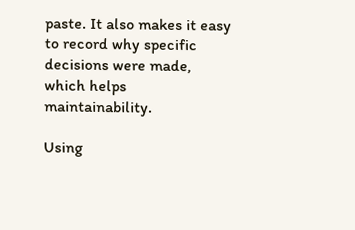paste. It also makes it easy to record why specific decisions were made, which helps maintainability.

Using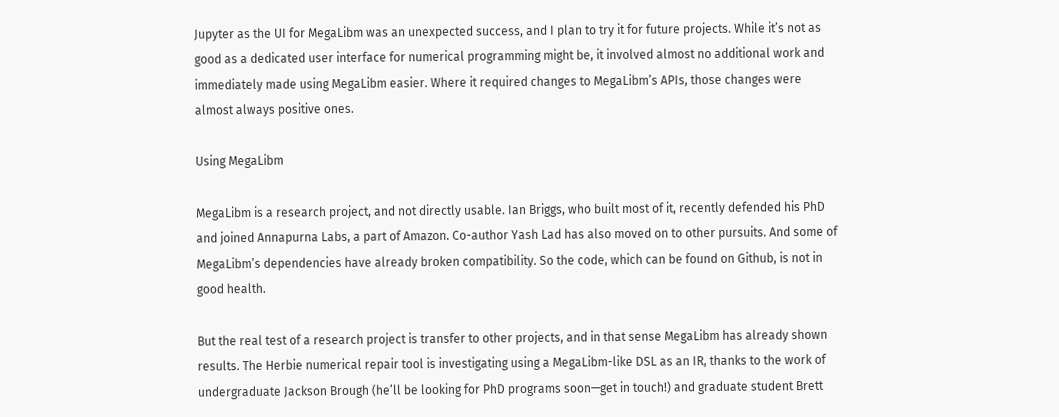Jupyter as the UI for MegaLibm was an unexpected success, and I plan to try it for future projects. While it’s not as good as a dedicated user interface for numerical programming might be, it involved almost no additional work and immediately made using MegaLibm easier. Where it required changes to MegaLibm’s APIs, those changes were almost always positive ones.

Using MegaLibm

MegaLibm is a research project, and not directly usable. Ian Briggs, who built most of it, recently defended his PhD and joined Annapurna Labs, a part of Amazon. Co-author Yash Lad has also moved on to other pursuits. And some of MegaLibm’s dependencies have already broken compatibility. So the code, which can be found on Github, is not in good health.

But the real test of a research project is transfer to other projects, and in that sense MegaLibm has already shown results. The Herbie numerical repair tool is investigating using a MegaLibm-like DSL as an IR, thanks to the work of undergraduate Jackson Brough (he’ll be looking for PhD programs soon—get in touch!) and graduate student Brett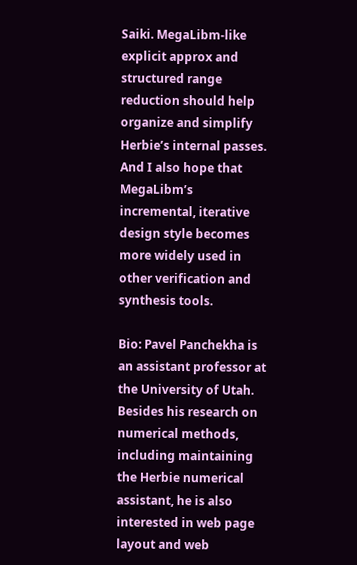Saiki. MegaLibm-like explicit approx and structured range reduction should help organize and simplify Herbie’s internal passes. And I also hope that MegaLibm’s incremental, iterative design style becomes more widely used in other verification and synthesis tools.

Bio: Pavel Panchekha is an assistant professor at the University of Utah. Besides his research on numerical methods, including maintaining the Herbie numerical assistant, he is also interested in web page layout and web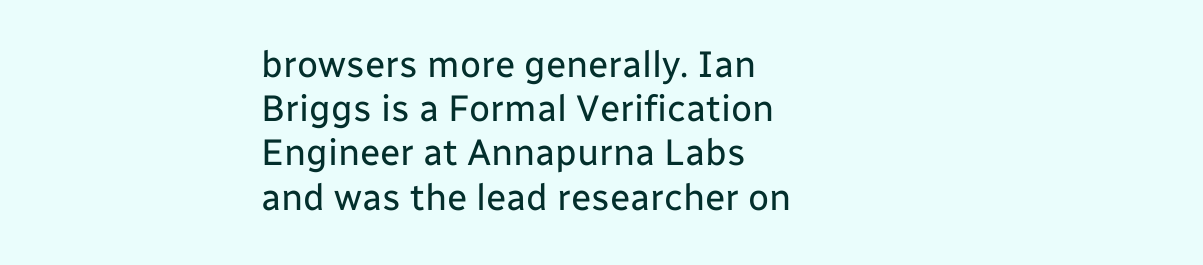browsers more generally. Ian Briggs is a Formal Verification Engineer at Annapurna Labs and was the lead researcher on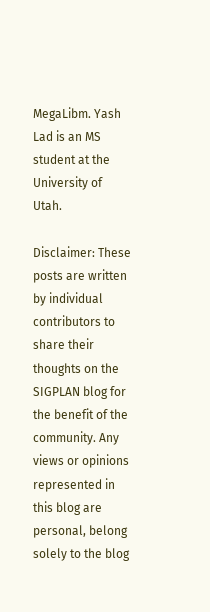MegaLibm. Yash Lad is an MS student at the University of Utah.

Disclaimer: These posts are written by individual contributors to share their thoughts on the SIGPLAN blog for the benefit of the community. Any views or opinions represented in this blog are personal, belong solely to the blog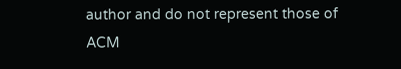author and do not represent those of ACM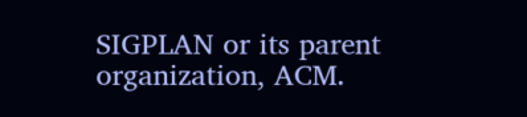SIGPLAN or its parent organization, ACM.